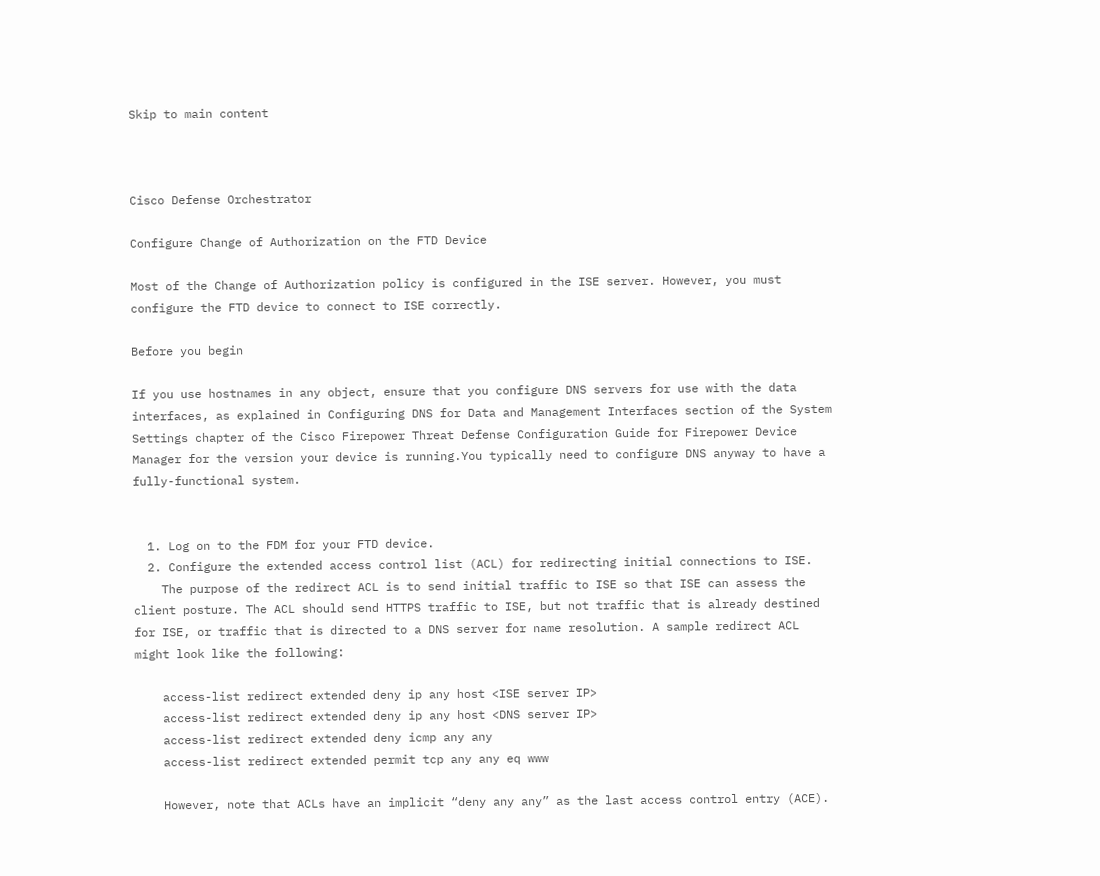Skip to main content



Cisco Defense Orchestrator

Configure Change of Authorization on the FTD Device

Most of the Change of Authorization policy is configured in the ISE server. However, you must configure the FTD device to connect to ISE correctly.

Before you begin

If you use hostnames in any object, ensure that you configure DNS servers for use with the data interfaces, as explained in Configuring DNS for Data and Management Interfaces section of the System Settings chapter of the Cisco Firepower Threat Defense Configuration Guide for Firepower Device Manager for the version your device is running.You typically need to configure DNS anyway to have a fully-functional system.


  1. Log on to the FDM for your FTD device.
  2. Configure the extended access control list (ACL) for redirecting initial connections to ISE.
    The purpose of the redirect ACL is to send initial traffic to ISE so that ISE can assess the client posture. The ACL should send HTTPS traffic to ISE, but not traffic that is already destined for ISE, or traffic that is directed to a DNS server for name resolution. A sample redirect ACL might look like the following:

    access-list redirect extended deny ip any host <ISE server IP>
    access-list redirect extended deny ip any host <DNS server IP>
    access-list redirect extended deny icmp any any
    access-list redirect extended permit tcp any any eq www

    However, note that ACLs have an implicit “deny any any” as the last access control entry (ACE).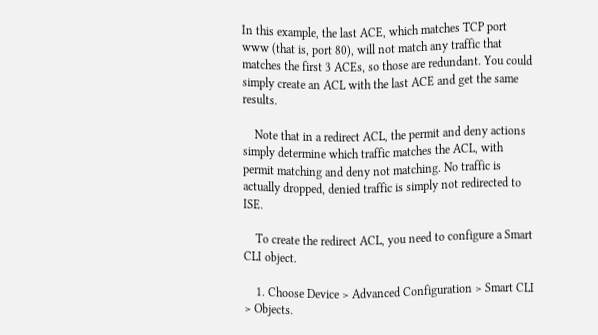In this example, the last ACE, which matches TCP port www (that is, port 80), will not match any traffic that matches the first 3 ACEs, so those are redundant. You could simply create an ACL with the last ACE and get the same results.

    Note that in a redirect ACL, the permit and deny actions simply determine which traffic matches the ACL, with permit matching and deny not matching. No traffic is actually dropped, denied traffic is simply not redirected to ISE.

    To create the redirect ACL, you need to configure a Smart CLI object.

    1. Choose Device > Advanced Configuration > Smart CLI > Objects.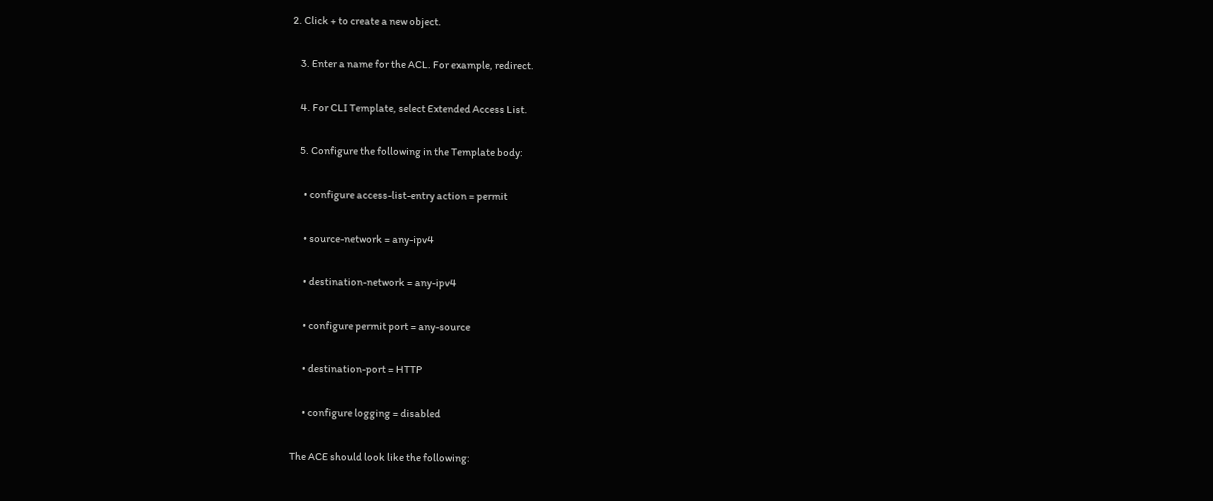2. Click + to create a new object.

    3. Enter a name for the ACL. For example, redirect.

    4. For CLI Template, select Extended Access List.

    5. Configure the following in the Template body:

      • configure access-list-entry action = permit

      • source-network = any-ipv4

      • destination-network = any-ipv4

      • configure permit port = any-source

      • destination-port = HTTP

      • configure logging = disabled

The ACE should look like the following: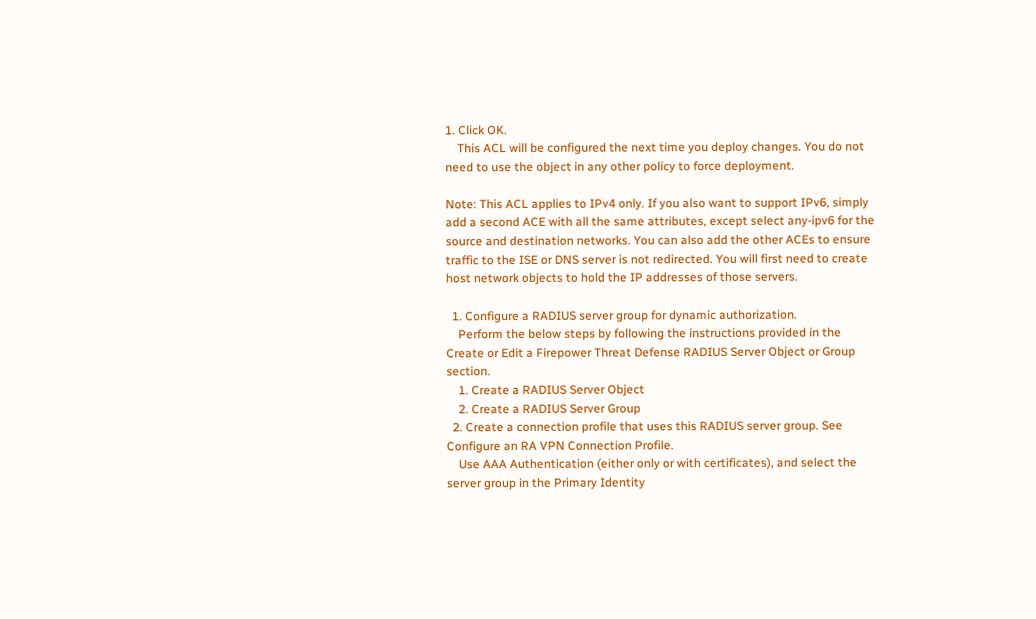1. Click OK.
    This ACL will be configured the next time you deploy changes. You do not need to use the object in any other policy to force deployment.

Note: This ACL applies to IPv4 only. If you also want to support IPv6, simply add a second ACE with all the same attributes, except select any-ipv6 for the source and destination networks. You can also add the other ACEs to ensure traffic to the ISE or DNS server is not redirected. You will first need to create host network objects to hold the IP addresses of those servers.

  1. Configure a RADIUS server group for dynamic authorization.
    Perform the below steps by following the instructions provided in the Create or Edit a Firepower Threat Defense RADIUS Server Object or Group section.
    1. Create a RADIUS Server Object
    2. Create a RADIUS Server Group
  2. Create a connection profile that uses this RADIUS server group. See Configure an RA VPN Connection Profile.
    Use AAA Authentication (either only or with certificates), and select the server group in the Primary Identity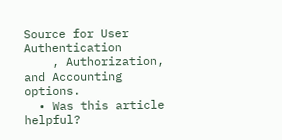Source for User Authentication
    , Authorization, and Accounting options.
  • Was this article helpful?